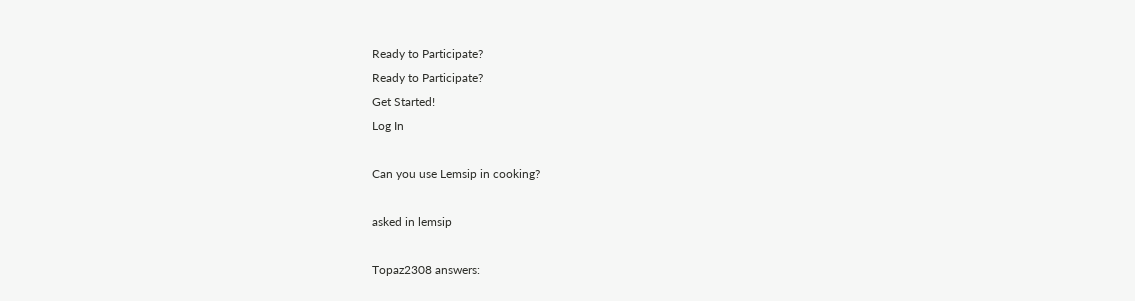Ready to Participate?
Ready to Participate?
Get Started!
Log In

Can you use Lemsip in cooking?

asked in lemsip

Topaz2308 answers: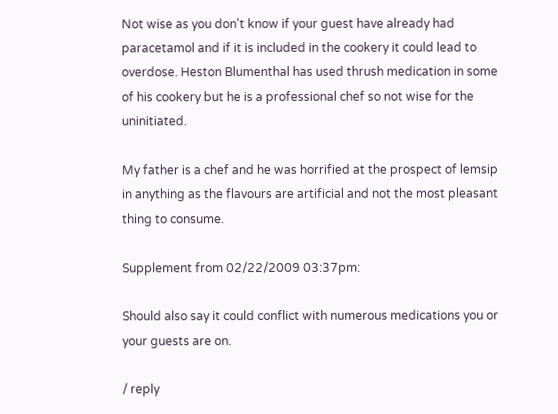Not wise as you don't know if your guest have already had paracetamol and if it is included in the cookery it could lead to overdose. Heston Blumenthal has used thrush medication in some of his cookery but he is a professional chef so not wise for the uninitiated.

My father is a chef and he was horrified at the prospect of lemsip in anything as the flavours are artificial and not the most pleasant thing to consume.

Supplement from 02/22/2009 03:37pm:

Should also say it could conflict with numerous medications you or your guests are on.

/ reply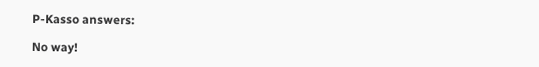P-Kasso answers:

No way!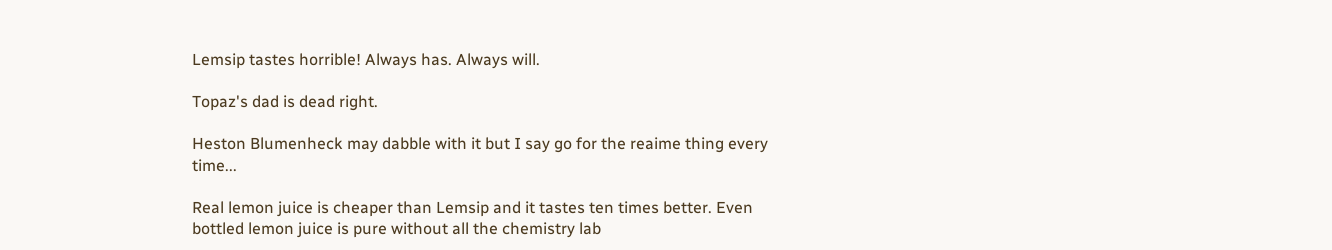Lemsip tastes horrible! Always has. Always will.

Topaz's dad is dead right.

Heston Blumenheck may dabble with it but I say go for the reaime thing every time...

Real lemon juice is cheaper than Lemsip and it tastes ten times better. Even bottled lemon juice is pure without all the chemistry lab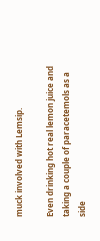muck involved with Lemsip.

Even drinking hot real lemon juice and taking a couple of paracetemols as a side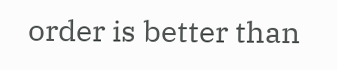order is better than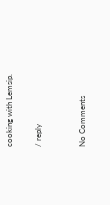cooking with Lemsip.

/ reply


No Comments